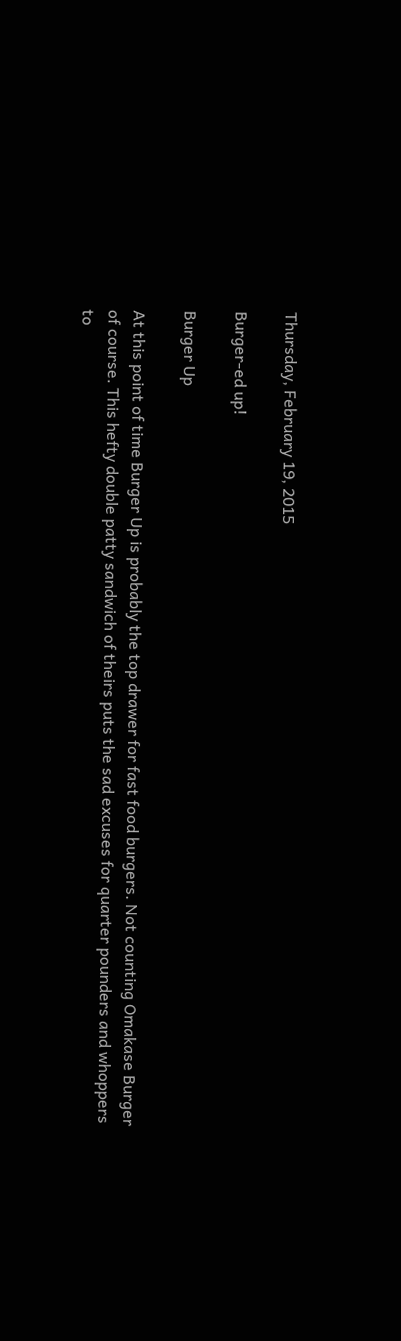Thursday, February 19, 2015

Burger-ed up!

Burger Up

At this point of time Burger Up is probably the top drawer for fast food burgers. Not counting Omakase Burger of course. This hefty double patty sandwich of theirs puts the sad excuses for quarter pounders and whoppers to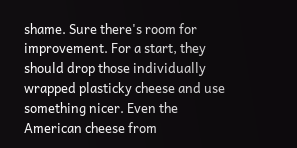shame. Sure there's room for improvement. For a start, they should drop those individually wrapped plasticky cheese and use something nicer. Even the American cheese from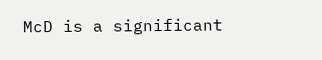McD is a significant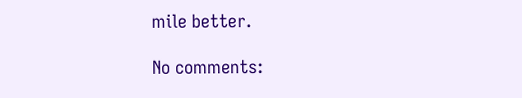mile better.

No comments: